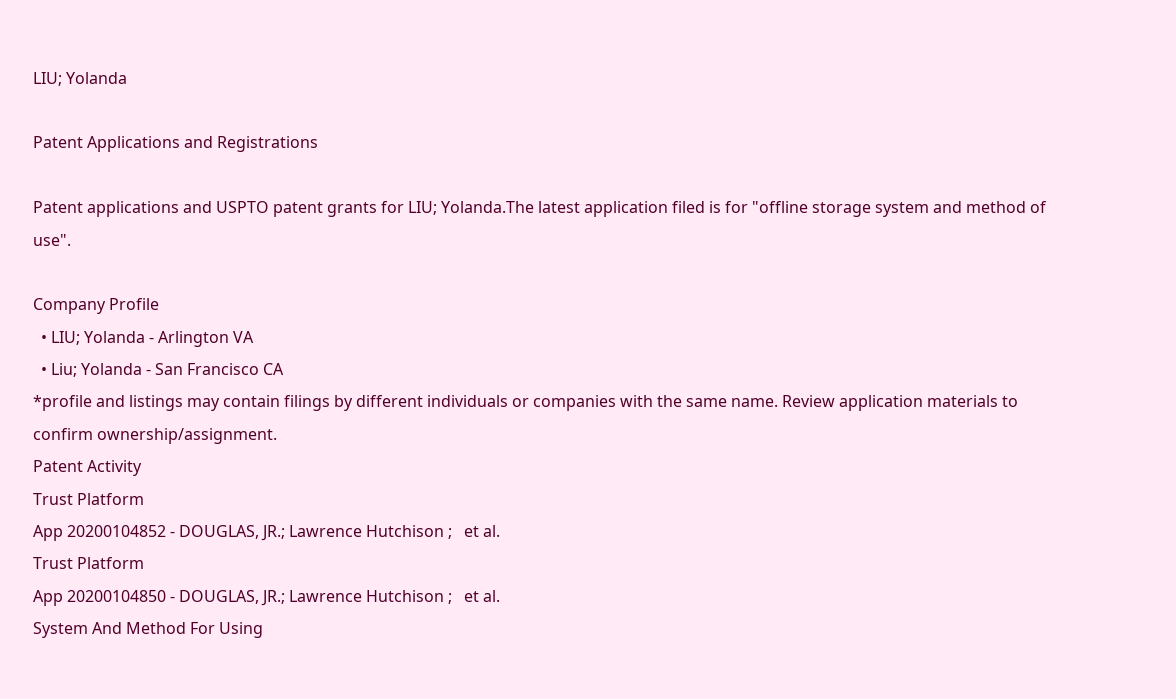LIU; Yolanda

Patent Applications and Registrations

Patent applications and USPTO patent grants for LIU; Yolanda.The latest application filed is for "offline storage system and method of use".

Company Profile
  • LIU; Yolanda - Arlington VA
  • Liu; Yolanda - San Francisco CA
*profile and listings may contain filings by different individuals or companies with the same name. Review application materials to confirm ownership/assignment.
Patent Activity
Trust Platform
App 20200104852 - DOUGLAS, JR.; Lawrence Hutchison ;   et al.
Trust Platform
App 20200104850 - DOUGLAS, JR.; Lawrence Hutchison ;   et al.
System And Method For Using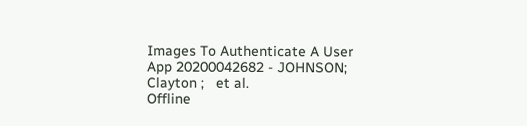Images To Authenticate A User
App 20200042682 - JOHNSON; Clayton ;   et al.
Offline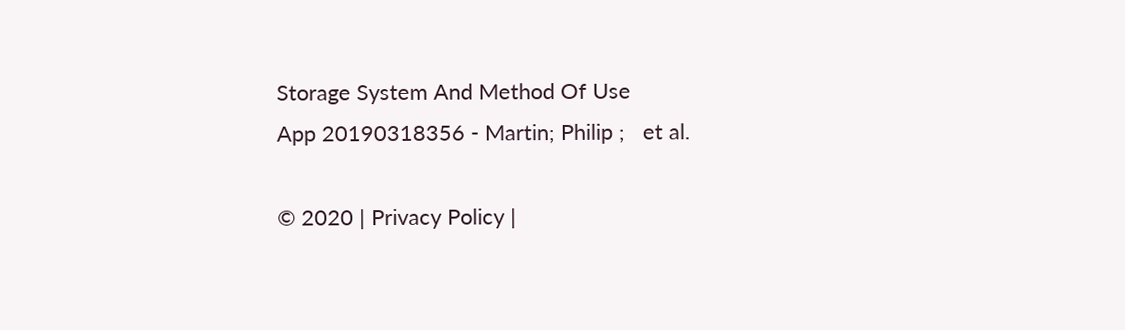Storage System And Method Of Use
App 20190318356 - Martin; Philip ;   et al.

© 2020 | Privacy Policy |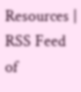Resources | RSS Feed of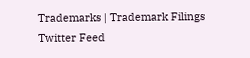Trademarks | Trademark Filings Twitter Feed